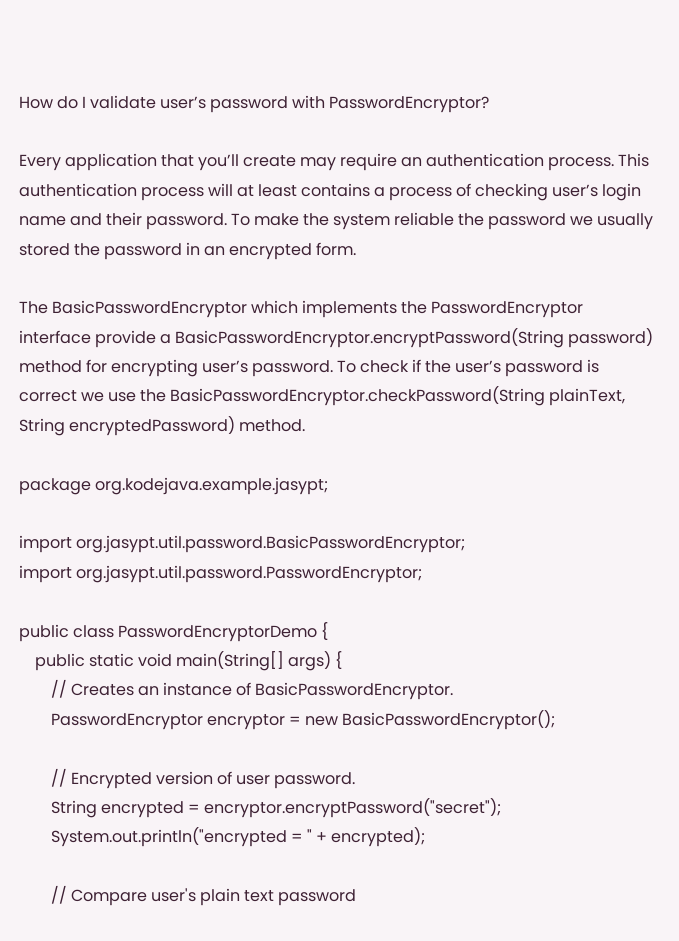How do I validate user’s password with PasswordEncryptor?

Every application that you’ll create may require an authentication process. This authentication process will at least contains a process of checking user’s login name and their password. To make the system reliable the password we usually stored the password in an encrypted form.

The BasicPasswordEncryptor which implements the PasswordEncryptor interface provide a BasicPasswordEncryptor.encryptPassword(String password) method for encrypting user’s password. To check if the user’s password is correct we use the BasicPasswordEncryptor.checkPassword(String plainText, String encryptedPassword) method.

package org.kodejava.example.jasypt;

import org.jasypt.util.password.BasicPasswordEncryptor;
import org.jasypt.util.password.PasswordEncryptor;

public class PasswordEncryptorDemo {
    public static void main(String[] args) {
        // Creates an instance of BasicPasswordEncryptor.
        PasswordEncryptor encryptor = new BasicPasswordEncryptor();

        // Encrypted version of user password.
        String encrypted = encryptor.encryptPassword("secret");
        System.out.println("encrypted = " + encrypted);

        // Compare user's plain text password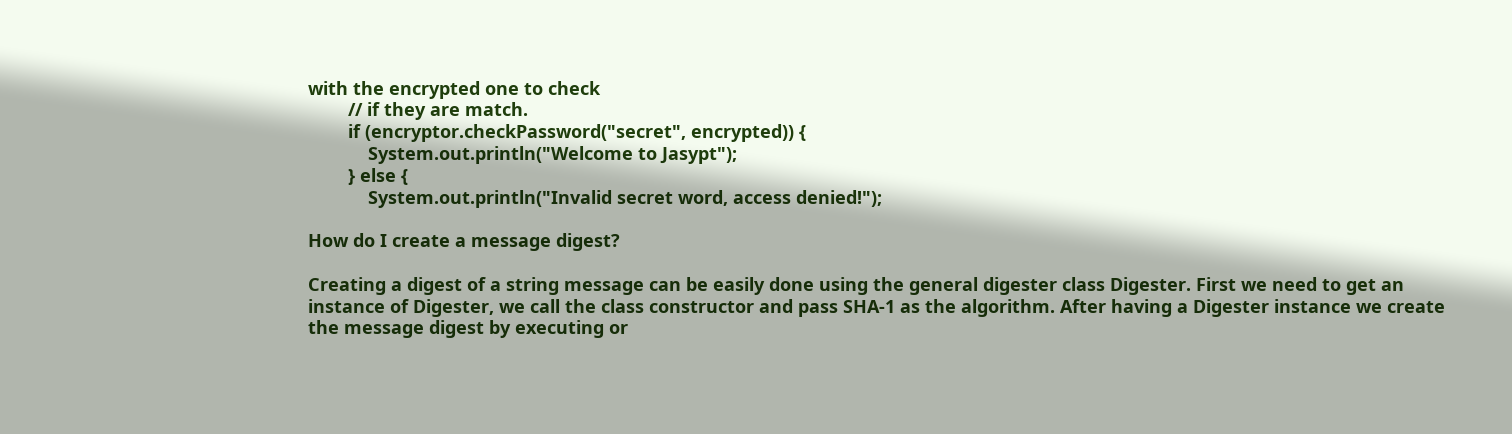with the encrypted one to check
        // if they are match.
        if (encryptor.checkPassword("secret", encrypted)) {
            System.out.println("Welcome to Jasypt");
        } else {
            System.out.println("Invalid secret word, access denied!");

How do I create a message digest?

Creating a digest of a string message can be easily done using the general digester class Digester. First we need to get an instance of Digester, we call the class constructor and pass SHA-1 as the algorithm. After having a Digester instance we create the message digest by executing or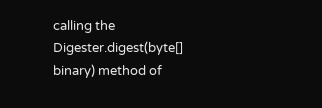calling the Digester.digest(byte[] binary) method of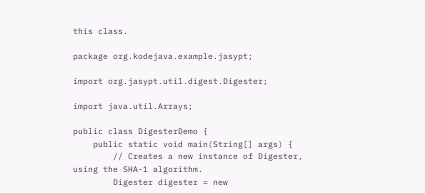this class.

package org.kodejava.example.jasypt;

import org.jasypt.util.digest.Digester;

import java.util.Arrays;

public class DigesterDemo {
    public static void main(String[] args) {
        // Creates a new instance of Digester, using the SHA-1 algorithm.
        Digester digester = new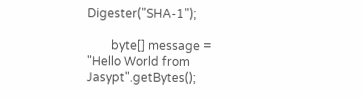Digester("SHA-1");

        byte[] message = "Hello World from Jasypt".getBytes();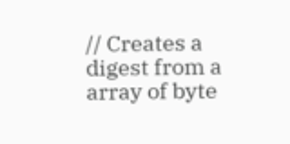// Creates a digest from a array of byte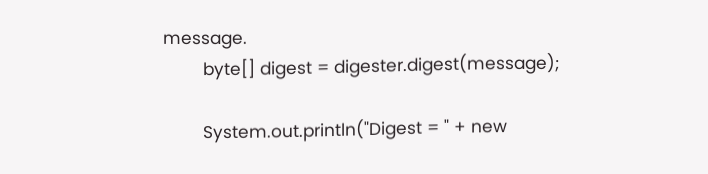message.
        byte[] digest = digester.digest(message);

        System.out.println("Digest = " + new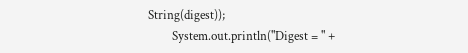String(digest));
        System.out.println("Digest = " +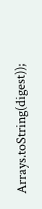Arrays.toString(digest));